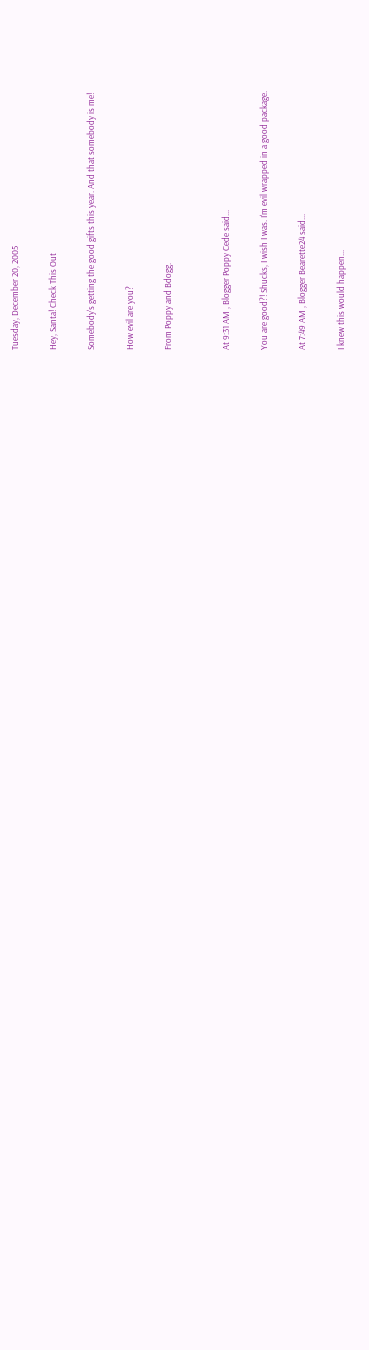Tuesday, December 20, 2005

Hey, Santa! Check This Out

Somebody's getting the good gifts this year. And that somebody is me!

How evil are you?

From Poppy and Bdogg.


At 9:31 AM , Blogger Poppy Cede said...

You are good?! Shucks, I wish I was. I'm evil wrapped in a good package.

At 7:49 AM , Blogger Bearette24 said...

I knew this would happen...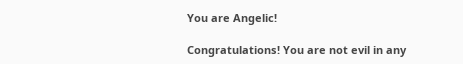You are Angelic!

Congratulations! You are not evil in any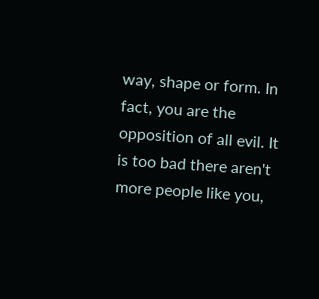way, shape or form. In fact, you are the opposition of all evil. It is too bad there aren't more people like you,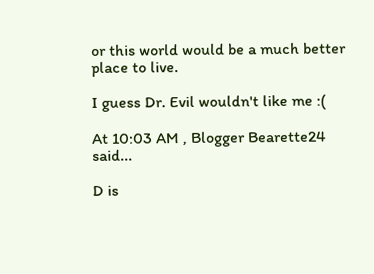or this world would be a much better place to live.

I guess Dr. Evil wouldn't like me :(

At 10:03 AM , Blogger Bearette24 said...

D is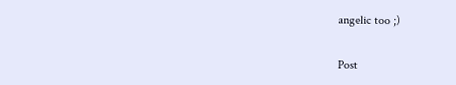angelic too ;)


Post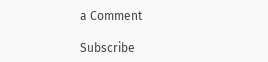a Comment

Subscribe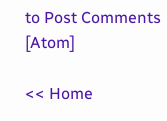to Post Comments [Atom]

<< Home